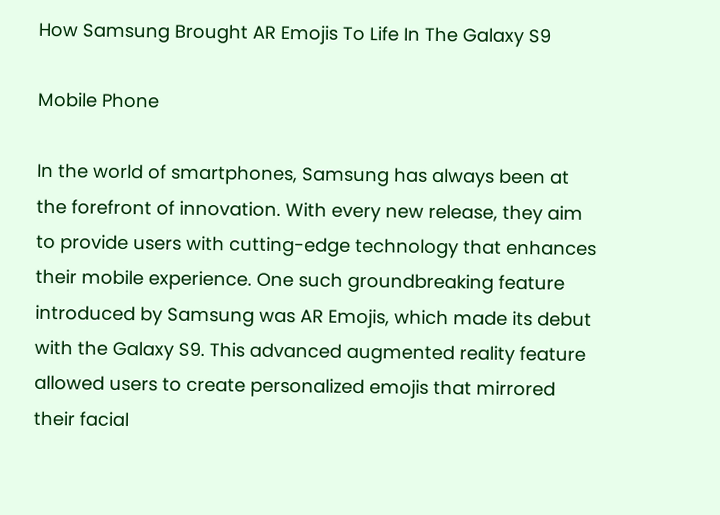How Samsung Brought AR Emojis To Life In The Galaxy S9

Mobile Phone

In the world of smartphones, Samsung has always been at the forefront of innovation. With every new release, they aim to provide users with cutting-edge technology that enhances their mobile experience. One such groundbreaking feature introduced by Samsung was AR Emojis, which made its debut with the Galaxy S9. This advanced augmented reality feature allowed users to create personalized emojis that mirrored their facial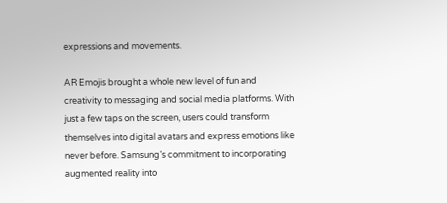expressions and movements.

AR Emojis brought a whole new level of fun and creativity to messaging and social media platforms. With just a few taps on the screen, users could transform themselves into digital avatars and express emotions like never before. Samsung’s commitment to incorporating augmented reality into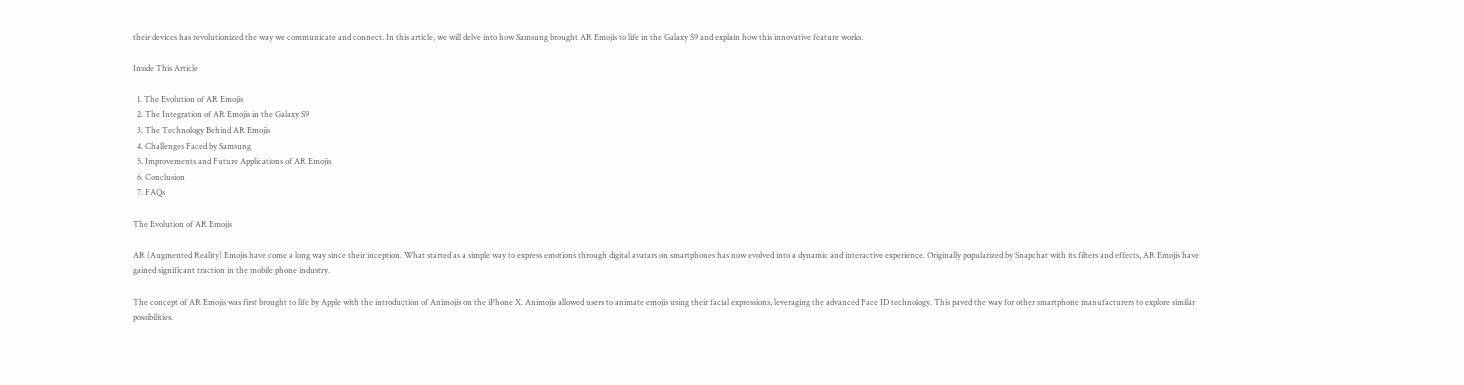their devices has revolutionized the way we communicate and connect. In this article, we will delve into how Samsung brought AR Emojis to life in the Galaxy S9 and explain how this innovative feature works.

Inside This Article

  1. The Evolution of AR Emojis
  2. The Integration of AR Emojis in the Galaxy S9
  3. The Technology Behind AR Emojis
  4. Challenges Faced by Samsung
  5. Improvements and Future Applications of AR Emojis
  6. Conclusion
  7. FAQs

The Evolution of AR Emojis

AR (Augmented Reality) Emojis have come a long way since their inception. What started as a simple way to express emotions through digital avatars on smartphones has now evolved into a dynamic and interactive experience. Originally popularized by Snapchat with its filters and effects, AR Emojis have gained significant traction in the mobile phone industry.

The concept of AR Emojis was first brought to life by Apple with the introduction of Animojis on the iPhone X. Animojis allowed users to animate emojis using their facial expressions, leveraging the advanced Face ID technology. This paved the way for other smartphone manufacturers to explore similar possibilities.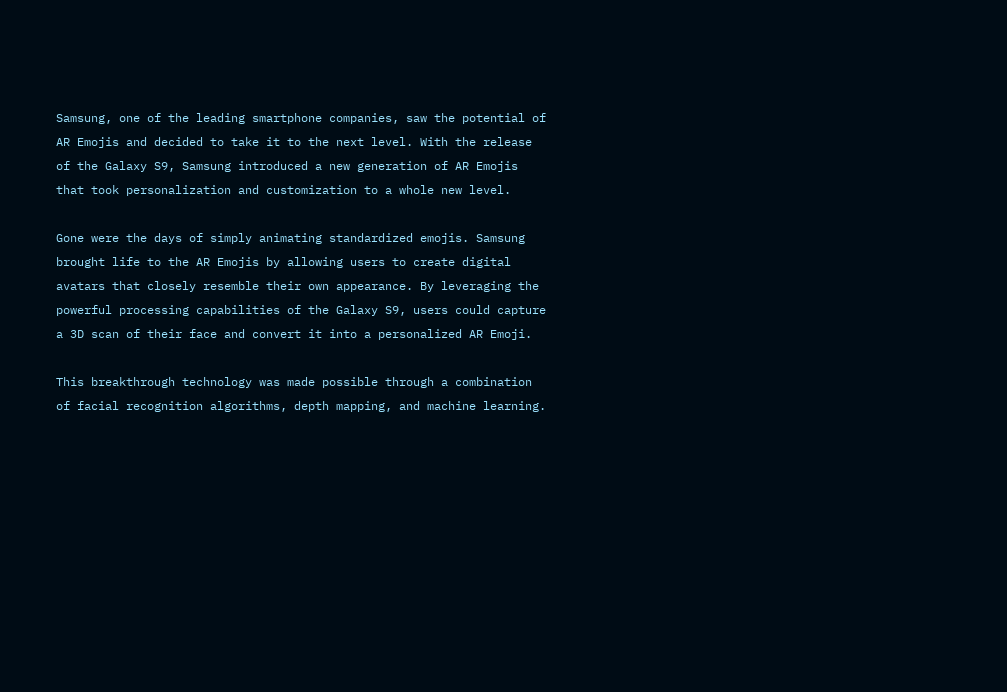Samsung, one of the leading smartphone companies, saw the potential of AR Emojis and decided to take it to the next level. With the release of the Galaxy S9, Samsung introduced a new generation of AR Emojis that took personalization and customization to a whole new level.

Gone were the days of simply animating standardized emojis. Samsung brought life to the AR Emojis by allowing users to create digital avatars that closely resemble their own appearance. By leveraging the powerful processing capabilities of the Galaxy S9, users could capture a 3D scan of their face and convert it into a personalized AR Emoji.

This breakthrough technology was made possible through a combination of facial recognition algorithms, depth mapping, and machine learning.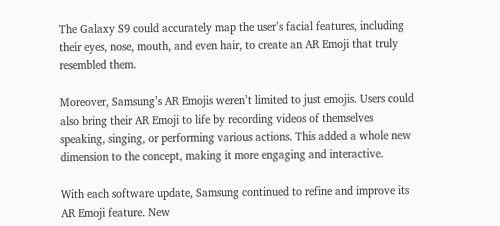The Galaxy S9 could accurately map the user’s facial features, including their eyes, nose, mouth, and even hair, to create an AR Emoji that truly resembled them.

Moreover, Samsung’s AR Emojis weren’t limited to just emojis. Users could also bring their AR Emoji to life by recording videos of themselves speaking, singing, or performing various actions. This added a whole new dimension to the concept, making it more engaging and interactive.

With each software update, Samsung continued to refine and improve its AR Emoji feature. New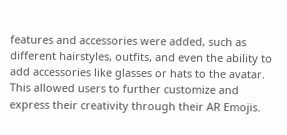features and accessories were added, such as different hairstyles, outfits, and even the ability to add accessories like glasses or hats to the avatar. This allowed users to further customize and express their creativity through their AR Emojis.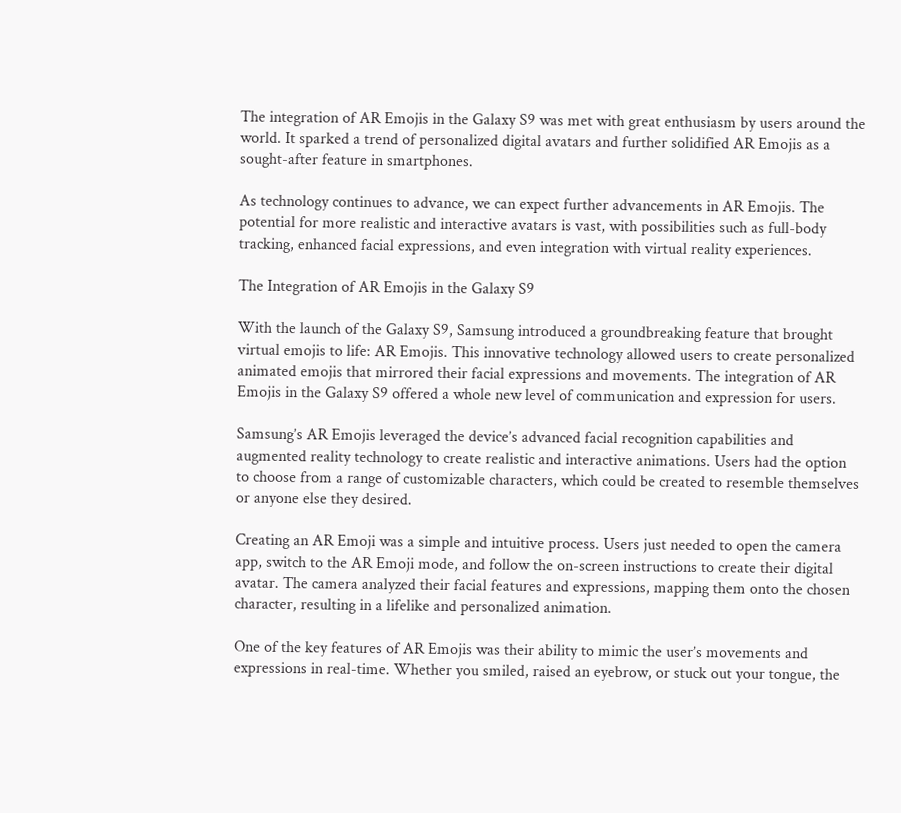The integration of AR Emojis in the Galaxy S9 was met with great enthusiasm by users around the world. It sparked a trend of personalized digital avatars and further solidified AR Emojis as a sought-after feature in smartphones.

As technology continues to advance, we can expect further advancements in AR Emojis. The potential for more realistic and interactive avatars is vast, with possibilities such as full-body tracking, enhanced facial expressions, and even integration with virtual reality experiences.

The Integration of AR Emojis in the Galaxy S9

With the launch of the Galaxy S9, Samsung introduced a groundbreaking feature that brought virtual emojis to life: AR Emojis. This innovative technology allowed users to create personalized animated emojis that mirrored their facial expressions and movements. The integration of AR Emojis in the Galaxy S9 offered a whole new level of communication and expression for users.

Samsung’s AR Emojis leveraged the device’s advanced facial recognition capabilities and augmented reality technology to create realistic and interactive animations. Users had the option to choose from a range of customizable characters, which could be created to resemble themselves or anyone else they desired.

Creating an AR Emoji was a simple and intuitive process. Users just needed to open the camera app, switch to the AR Emoji mode, and follow the on-screen instructions to create their digital avatar. The camera analyzed their facial features and expressions, mapping them onto the chosen character, resulting in a lifelike and personalized animation.

One of the key features of AR Emojis was their ability to mimic the user’s movements and expressions in real-time. Whether you smiled, raised an eyebrow, or stuck out your tongue, the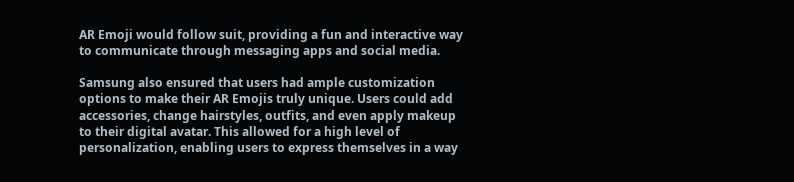AR Emoji would follow suit, providing a fun and interactive way to communicate through messaging apps and social media.

Samsung also ensured that users had ample customization options to make their AR Emojis truly unique. Users could add accessories, change hairstyles, outfits, and even apply makeup to their digital avatar. This allowed for a high level of personalization, enabling users to express themselves in a way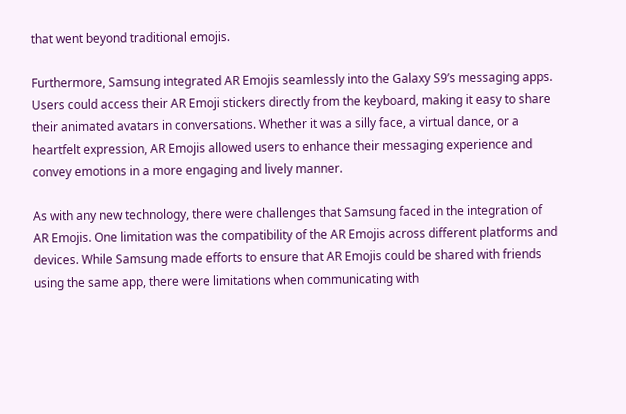that went beyond traditional emojis.

Furthermore, Samsung integrated AR Emojis seamlessly into the Galaxy S9’s messaging apps. Users could access their AR Emoji stickers directly from the keyboard, making it easy to share their animated avatars in conversations. Whether it was a silly face, a virtual dance, or a heartfelt expression, AR Emojis allowed users to enhance their messaging experience and convey emotions in a more engaging and lively manner.

As with any new technology, there were challenges that Samsung faced in the integration of AR Emojis. One limitation was the compatibility of the AR Emojis across different platforms and devices. While Samsung made efforts to ensure that AR Emojis could be shared with friends using the same app, there were limitations when communicating with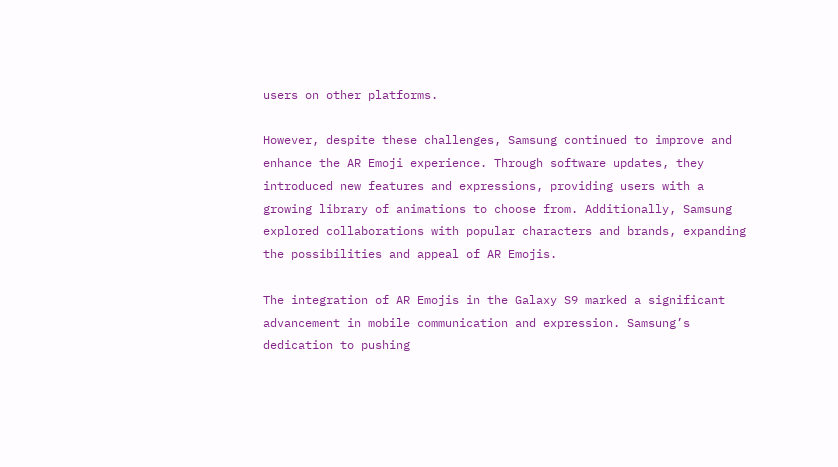users on other platforms.

However, despite these challenges, Samsung continued to improve and enhance the AR Emoji experience. Through software updates, they introduced new features and expressions, providing users with a growing library of animations to choose from. Additionally, Samsung explored collaborations with popular characters and brands, expanding the possibilities and appeal of AR Emojis.

The integration of AR Emojis in the Galaxy S9 marked a significant advancement in mobile communication and expression. Samsung’s dedication to pushing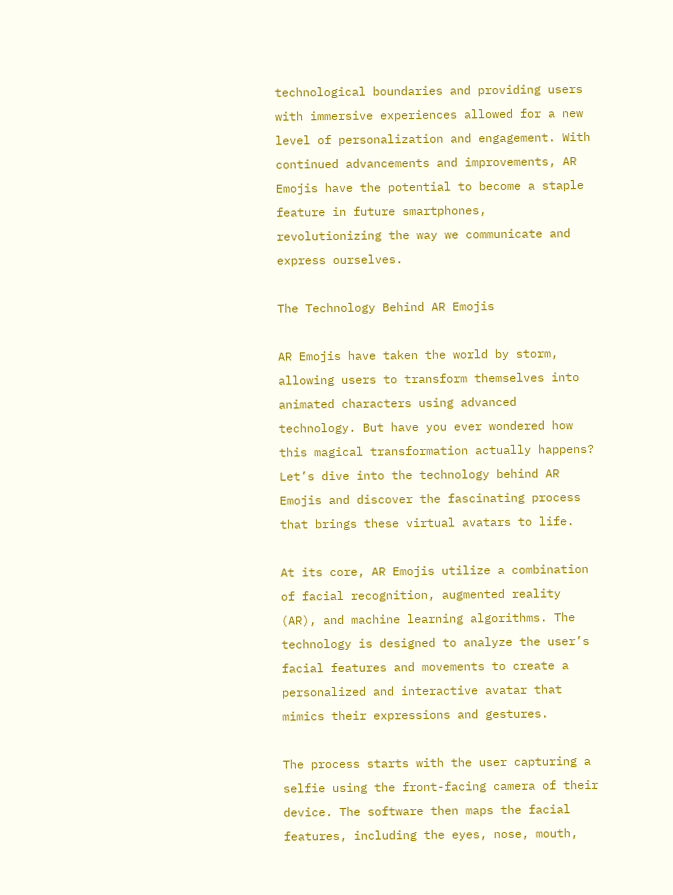technological boundaries and providing users with immersive experiences allowed for a new level of personalization and engagement. With continued advancements and improvements, AR Emojis have the potential to become a staple feature in future smartphones, revolutionizing the way we communicate and express ourselves.

The Technology Behind AR Emojis

AR Emojis have taken the world by storm, allowing users to transform themselves into animated characters using advanced technology. But have you ever wondered how this magical transformation actually happens? Let’s dive into the technology behind AR Emojis and discover the fascinating process that brings these virtual avatars to life.

At its core, AR Emojis utilize a combination of facial recognition, augmented reality (AR), and machine learning algorithms. The technology is designed to analyze the user’s facial features and movements to create a personalized and interactive avatar that mimics their expressions and gestures.

The process starts with the user capturing a selfie using the front-facing camera of their device. The software then maps the facial features, including the eyes, nose, mouth,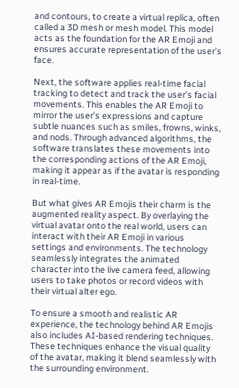and contours, to create a virtual replica, often called a 3D mesh or mesh model. This model acts as the foundation for the AR Emoji and ensures accurate representation of the user’s face.

Next, the software applies real-time facial tracking to detect and track the user’s facial movements. This enables the AR Emoji to mirror the user’s expressions and capture subtle nuances such as smiles, frowns, winks, and nods. Through advanced algorithms, the software translates these movements into the corresponding actions of the AR Emoji, making it appear as if the avatar is responding in real-time.

But what gives AR Emojis their charm is the augmented reality aspect. By overlaying the virtual avatar onto the real world, users can interact with their AR Emoji in various settings and environments. The technology seamlessly integrates the animated character into the live camera feed, allowing users to take photos or record videos with their virtual alter ego.

To ensure a smooth and realistic AR experience, the technology behind AR Emojis also includes AI-based rendering techniques. These techniques enhance the visual quality of the avatar, making it blend seamlessly with the surrounding environment.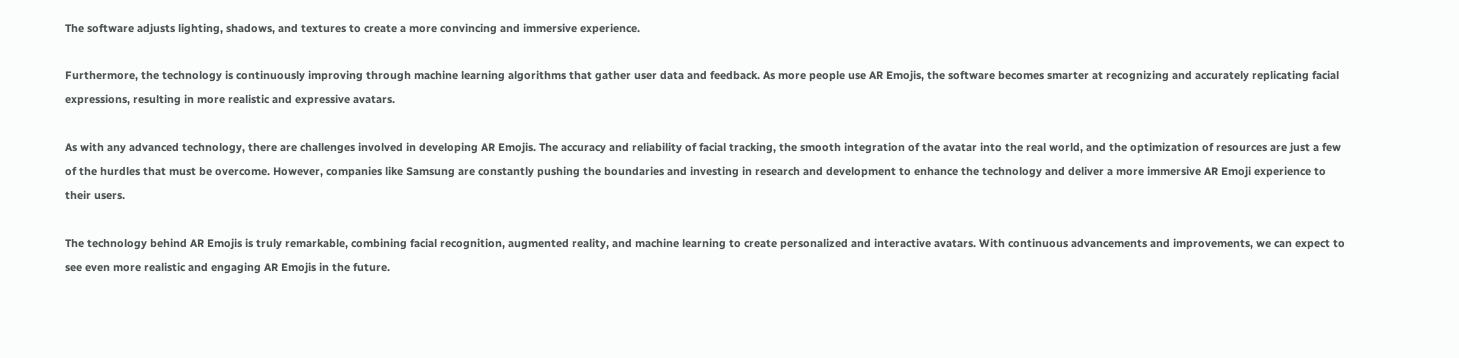The software adjusts lighting, shadows, and textures to create a more convincing and immersive experience.

Furthermore, the technology is continuously improving through machine learning algorithms that gather user data and feedback. As more people use AR Emojis, the software becomes smarter at recognizing and accurately replicating facial expressions, resulting in more realistic and expressive avatars.

As with any advanced technology, there are challenges involved in developing AR Emojis. The accuracy and reliability of facial tracking, the smooth integration of the avatar into the real world, and the optimization of resources are just a few of the hurdles that must be overcome. However, companies like Samsung are constantly pushing the boundaries and investing in research and development to enhance the technology and deliver a more immersive AR Emoji experience to their users.

The technology behind AR Emojis is truly remarkable, combining facial recognition, augmented reality, and machine learning to create personalized and interactive avatars. With continuous advancements and improvements, we can expect to see even more realistic and engaging AR Emojis in the future.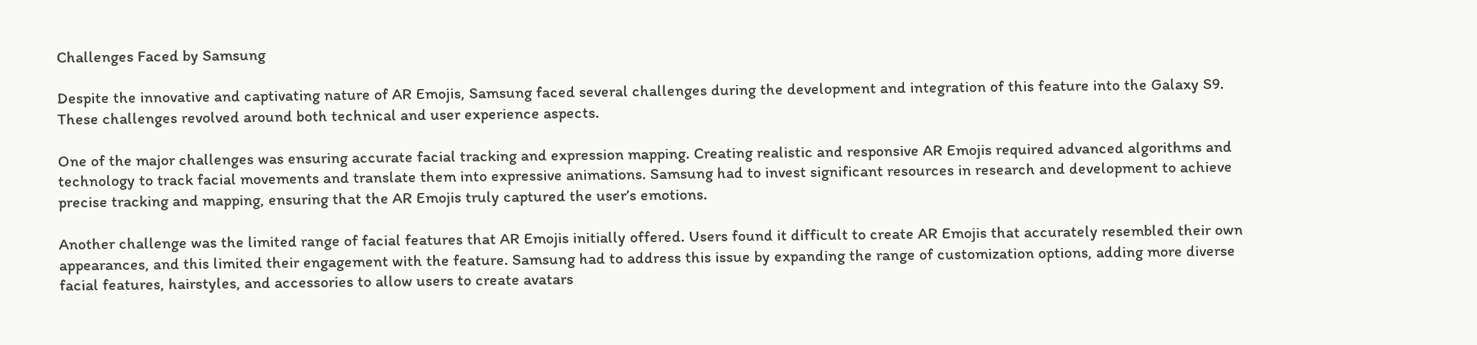Challenges Faced by Samsung

Despite the innovative and captivating nature of AR Emojis, Samsung faced several challenges during the development and integration of this feature into the Galaxy S9. These challenges revolved around both technical and user experience aspects.

One of the major challenges was ensuring accurate facial tracking and expression mapping. Creating realistic and responsive AR Emojis required advanced algorithms and technology to track facial movements and translate them into expressive animations. Samsung had to invest significant resources in research and development to achieve precise tracking and mapping, ensuring that the AR Emojis truly captured the user’s emotions.

Another challenge was the limited range of facial features that AR Emojis initially offered. Users found it difficult to create AR Emojis that accurately resembled their own appearances, and this limited their engagement with the feature. Samsung had to address this issue by expanding the range of customization options, adding more diverse facial features, hairstyles, and accessories to allow users to create avatars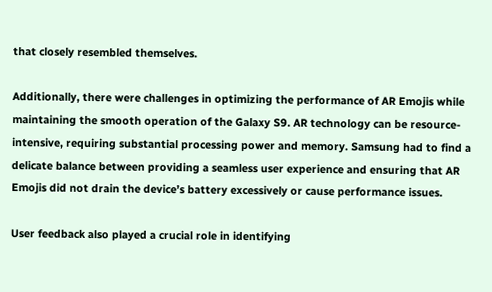that closely resembled themselves.

Additionally, there were challenges in optimizing the performance of AR Emojis while maintaining the smooth operation of the Galaxy S9. AR technology can be resource-intensive, requiring substantial processing power and memory. Samsung had to find a delicate balance between providing a seamless user experience and ensuring that AR Emojis did not drain the device’s battery excessively or cause performance issues.

User feedback also played a crucial role in identifying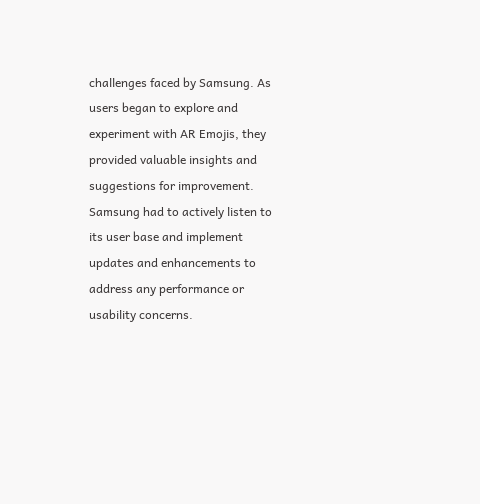challenges faced by Samsung. As users began to explore and experiment with AR Emojis, they provided valuable insights and suggestions for improvement. Samsung had to actively listen to its user base and implement updates and enhancements to address any performance or usability concerns.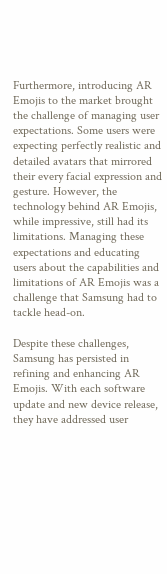Furthermore, introducing AR Emojis to the market brought the challenge of managing user expectations. Some users were expecting perfectly realistic and detailed avatars that mirrored their every facial expression and gesture. However, the technology behind AR Emojis, while impressive, still had its limitations. Managing these expectations and educating users about the capabilities and limitations of AR Emojis was a challenge that Samsung had to tackle head-on.

Despite these challenges, Samsung has persisted in refining and enhancing AR Emojis. With each software update and new device release, they have addressed user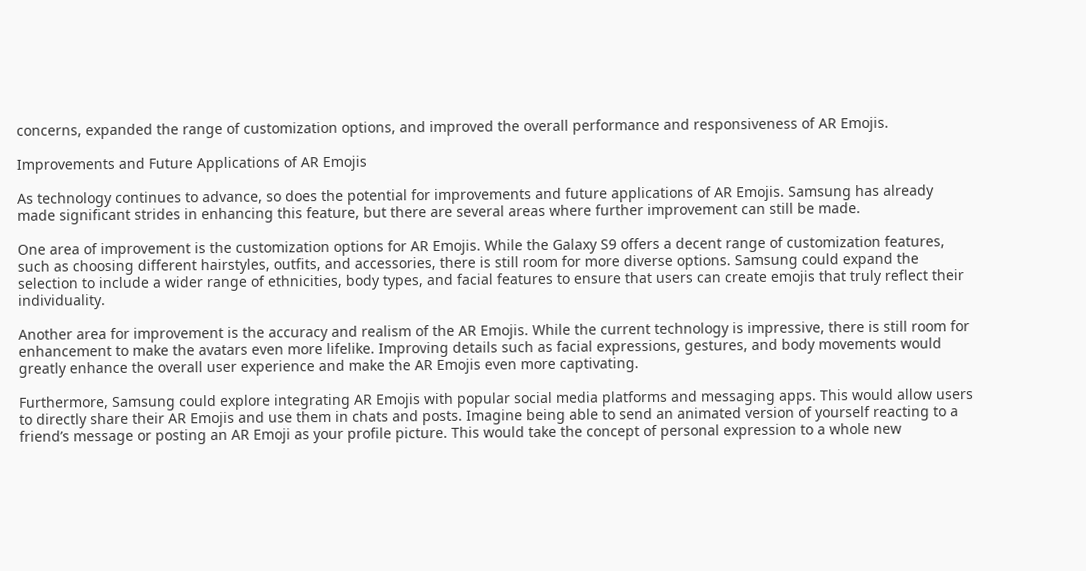concerns, expanded the range of customization options, and improved the overall performance and responsiveness of AR Emojis.

Improvements and Future Applications of AR Emojis

As technology continues to advance, so does the potential for improvements and future applications of AR Emojis. Samsung has already made significant strides in enhancing this feature, but there are several areas where further improvement can still be made.

One area of improvement is the customization options for AR Emojis. While the Galaxy S9 offers a decent range of customization features, such as choosing different hairstyles, outfits, and accessories, there is still room for more diverse options. Samsung could expand the selection to include a wider range of ethnicities, body types, and facial features to ensure that users can create emojis that truly reflect their individuality.

Another area for improvement is the accuracy and realism of the AR Emojis. While the current technology is impressive, there is still room for enhancement to make the avatars even more lifelike. Improving details such as facial expressions, gestures, and body movements would greatly enhance the overall user experience and make the AR Emojis even more captivating.

Furthermore, Samsung could explore integrating AR Emojis with popular social media platforms and messaging apps. This would allow users to directly share their AR Emojis and use them in chats and posts. Imagine being able to send an animated version of yourself reacting to a friend’s message or posting an AR Emoji as your profile picture. This would take the concept of personal expression to a whole new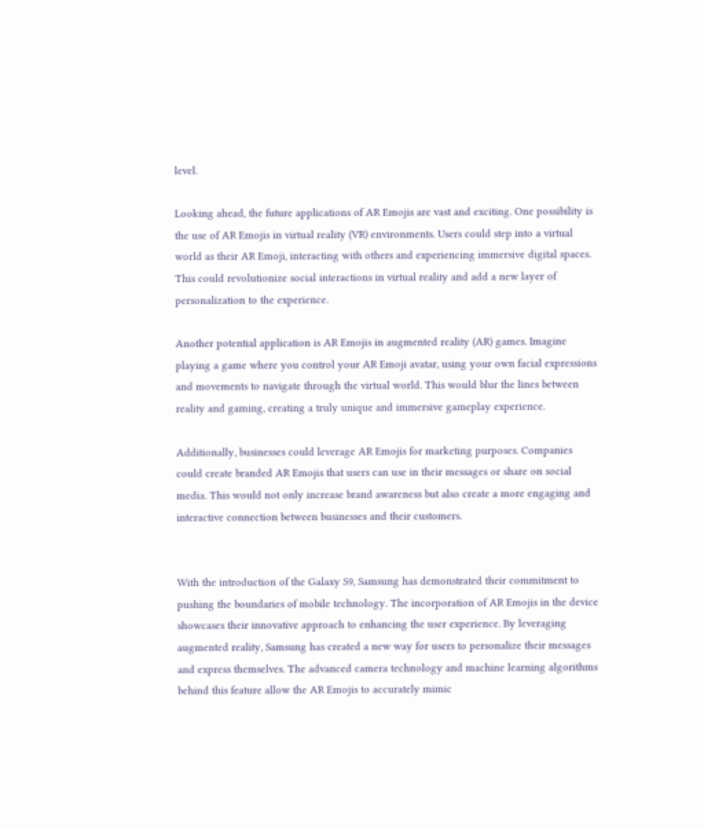level.

Looking ahead, the future applications of AR Emojis are vast and exciting. One possibility is the use of AR Emojis in virtual reality (VR) environments. Users could step into a virtual world as their AR Emoji, interacting with others and experiencing immersive digital spaces. This could revolutionize social interactions in virtual reality and add a new layer of personalization to the experience.

Another potential application is AR Emojis in augmented reality (AR) games. Imagine playing a game where you control your AR Emoji avatar, using your own facial expressions and movements to navigate through the virtual world. This would blur the lines between reality and gaming, creating a truly unique and immersive gameplay experience.

Additionally, businesses could leverage AR Emojis for marketing purposes. Companies could create branded AR Emojis that users can use in their messages or share on social media. This would not only increase brand awareness but also create a more engaging and interactive connection between businesses and their customers.


With the introduction of the Galaxy S9, Samsung has demonstrated their commitment to pushing the boundaries of mobile technology. The incorporation of AR Emojis in the device showcases their innovative approach to enhancing the user experience. By leveraging augmented reality, Samsung has created a new way for users to personalize their messages and express themselves. The advanced camera technology and machine learning algorithms behind this feature allow the AR Emojis to accurately mimic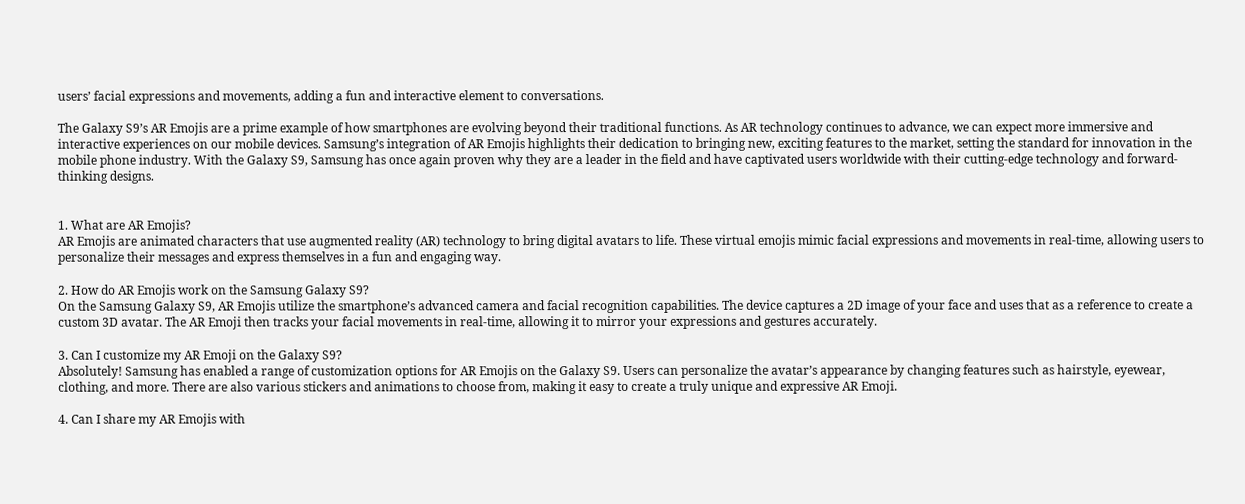users’ facial expressions and movements, adding a fun and interactive element to conversations.

The Galaxy S9’s AR Emojis are a prime example of how smartphones are evolving beyond their traditional functions. As AR technology continues to advance, we can expect more immersive and interactive experiences on our mobile devices. Samsung’s integration of AR Emojis highlights their dedication to bringing new, exciting features to the market, setting the standard for innovation in the mobile phone industry. With the Galaxy S9, Samsung has once again proven why they are a leader in the field and have captivated users worldwide with their cutting-edge technology and forward-thinking designs.


1. What are AR Emojis?
AR Emojis are animated characters that use augmented reality (AR) technology to bring digital avatars to life. These virtual emojis mimic facial expressions and movements in real-time, allowing users to personalize their messages and express themselves in a fun and engaging way.

2. How do AR Emojis work on the Samsung Galaxy S9?
On the Samsung Galaxy S9, AR Emojis utilize the smartphone’s advanced camera and facial recognition capabilities. The device captures a 2D image of your face and uses that as a reference to create a custom 3D avatar. The AR Emoji then tracks your facial movements in real-time, allowing it to mirror your expressions and gestures accurately.

3. Can I customize my AR Emoji on the Galaxy S9?
Absolutely! Samsung has enabled a range of customization options for AR Emojis on the Galaxy S9. Users can personalize the avatar’s appearance by changing features such as hairstyle, eyewear, clothing, and more. There are also various stickers and animations to choose from, making it easy to create a truly unique and expressive AR Emoji.

4. Can I share my AR Emojis with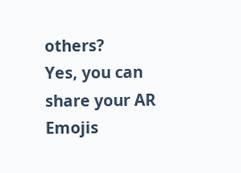others?
Yes, you can share your AR Emojis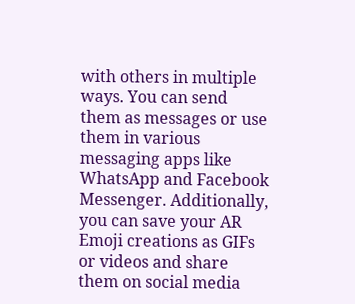with others in multiple ways. You can send them as messages or use them in various messaging apps like WhatsApp and Facebook Messenger. Additionally, you can save your AR Emoji creations as GIFs or videos and share them on social media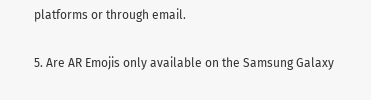platforms or through email.

5. Are AR Emojis only available on the Samsung Galaxy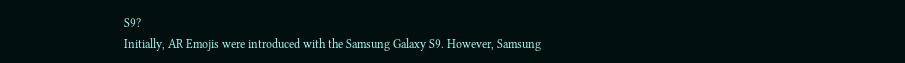S9?
Initially, AR Emojis were introduced with the Samsung Galaxy S9. However, Samsung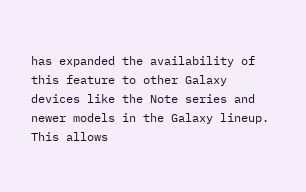has expanded the availability of this feature to other Galaxy devices like the Note series and newer models in the Galaxy lineup. This allows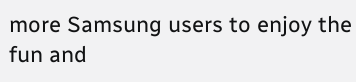more Samsung users to enjoy the fun and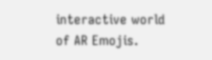interactive world of AR Emojis.